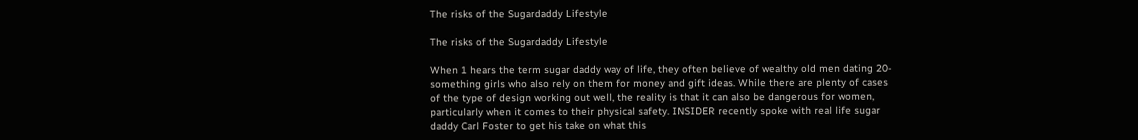The risks of the Sugardaddy Lifestyle

The risks of the Sugardaddy Lifestyle

When 1 hears the term sugar daddy way of life, they often believe of wealthy old men dating 20-something girls who also rely on them for money and gift ideas. While there are plenty of cases of the type of design working out well, the reality is that it can also be dangerous for women, particularly when it comes to their physical safety. INSIDER recently spoke with real life sugar daddy Carl Foster to get his take on what this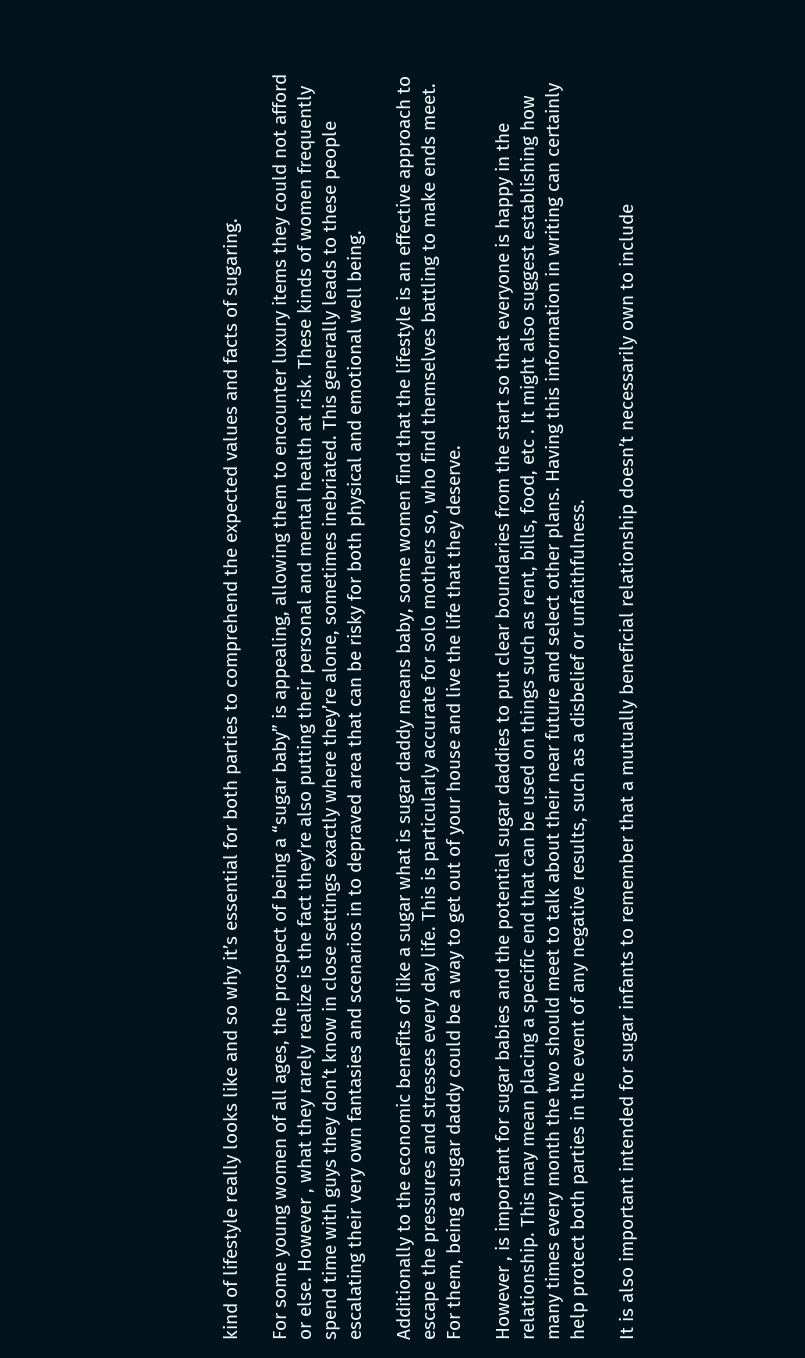kind of lifestyle really looks like and so why it’s essential for both parties to comprehend the expected values and facts of sugaring.

For some young women of all ages, the prospect of being a “sugar baby” is appealing, allowing them to encounter luxury items they could not afford or else. However , what they rarely realize is the fact they’re also putting their personal and mental health at risk. These kinds of women frequently spend time with guys they don’t know in close settings exactly where they’re alone, sometimes inebriated. This generally leads to these people escalating their very own fantasies and scenarios in to depraved area that can be risky for both physical and emotional well being.

Additionally to the economic benefits of like a sugar what is sugar daddy means baby, some women find that the lifestyle is an effective approach to escape the pressures and stresses every day life. This is particularly accurate for solo mothers so, who find themselves battling to make ends meet. For them, being a sugar daddy could be a way to get out of your house and live the life that they deserve.

However , is important for sugar babies and the potential sugar daddies to put clear boundaries from the start so that everyone is happy in the relationship. This may mean placing a specific end that can be used on things such as rent, bills, food, etc . It might also suggest establishing how many times every month the two should meet to talk about their near future and select other plans. Having this information in writing can certainly help protect both parties in the event of any negative results, such as a disbelief or unfaithfulness.

It is also important intended for sugar infants to remember that a mutually beneficial relationship doesn’t necessarily own to include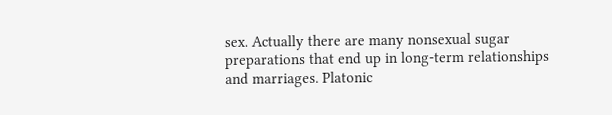sex. Actually there are many nonsexual sugar preparations that end up in long-term relationships and marriages. Platonic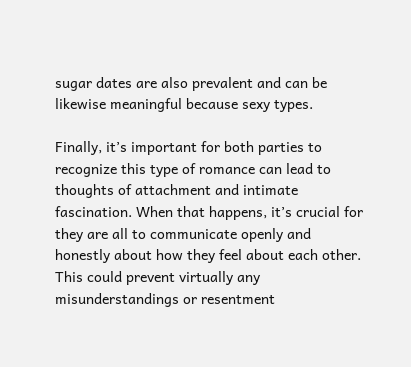sugar dates are also prevalent and can be likewise meaningful because sexy types.

Finally, it’s important for both parties to recognize this type of romance can lead to thoughts of attachment and intimate fascination. When that happens, it’s crucial for they are all to communicate openly and honestly about how they feel about each other. This could prevent virtually any misunderstandings or resentment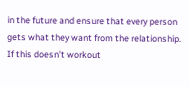in the future and ensure that every person gets what they want from the relationship. If this doesn’t workout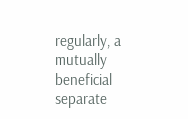regularly, a mutually beneficial separate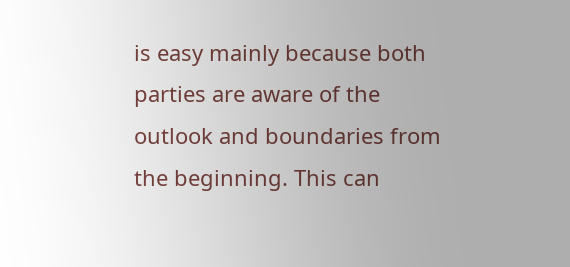is easy mainly because both parties are aware of the outlook and boundaries from the beginning. This can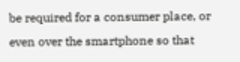be required for a consumer place, or even over the smartphone so that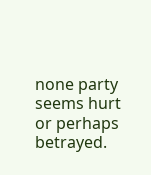none party seems hurt or perhaps betrayed.